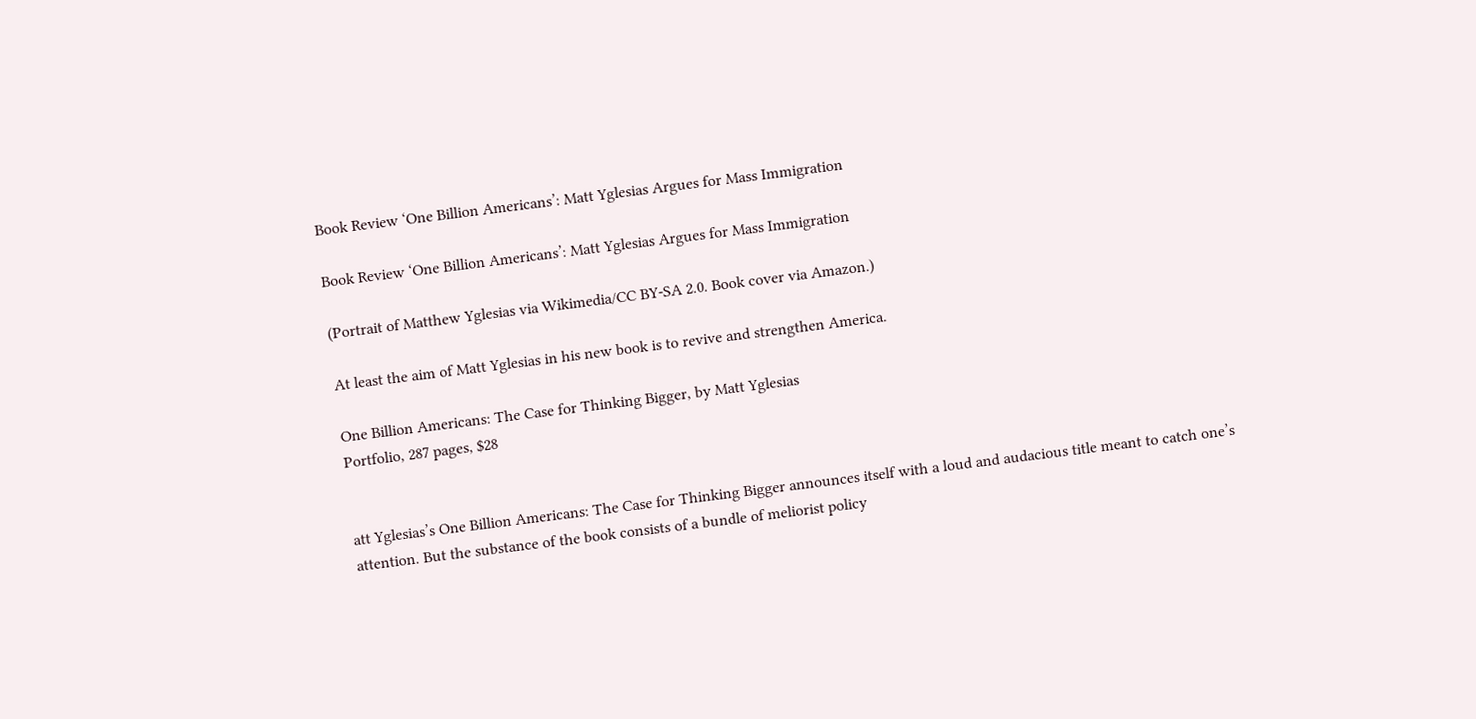Book Review ‘One Billion Americans’: Matt Yglesias Argues for Mass Immigration

Book Review ‘One Billion Americans’: Matt Yglesias Argues for Mass Immigration

(Portrait of Matthew Yglesias via Wikimedia/CC BY-SA 2.0. Book cover via Amazon.)

At least the aim of Matt Yglesias in his new book is to revive and strengthen America.

One Billion Americans: The Case for Thinking Bigger, by Matt Yglesias
Portfolio, 287 pages, $28


att Yglesias’s One Billion Americans: The Case for Thinking Bigger announces itself with a loud and audacious title meant to catch one’s attention. But the substance of the book consists of a bundle of meliorist policy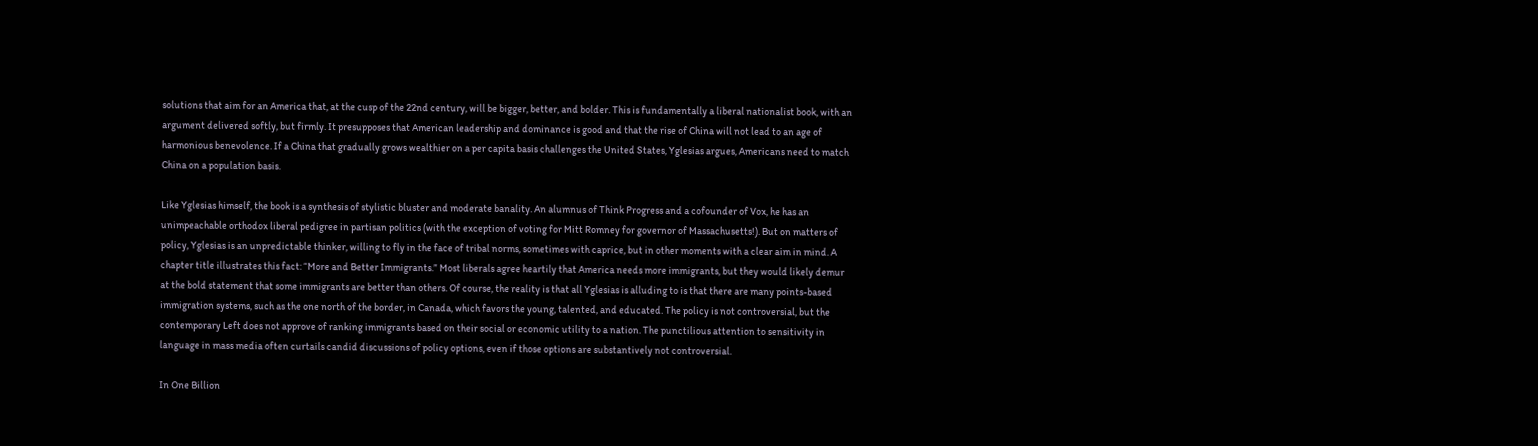solutions that aim for an America that, at the cusp of the 22nd century, will be bigger, better, and bolder. This is fundamentally a liberal nationalist book, with an argument delivered softly, but firmly. It presupposes that American leadership and dominance is good and that the rise of China will not lead to an age of harmonious benevolence. If a China that gradually grows wealthier on a per capita basis challenges the United States, Yglesias argues, Americans need to match China on a population basis.

Like Yglesias himself, the book is a synthesis of stylistic bluster and moderate banality. An alumnus of Think Progress and a cofounder of Vox, he has an unimpeachable orthodox liberal pedigree in partisan politics (with the exception of voting for Mitt Romney for governor of Massachusetts!). But on matters of policy, Yglesias is an unpredictable thinker, willing to fly in the face of tribal norms, sometimes with caprice, but in other moments with a clear aim in mind. A chapter title illustrates this fact: “More and Better Immigrants.” Most liberals agree heartily that America needs more immigrants, but they would likely demur at the bold statement that some immigrants are better than others. Of course, the reality is that all Yglesias is alluding to is that there are many points-based immigration systems, such as the one north of the border, in Canada, which favors the young, talented, and educated. The policy is not controversial, but the contemporary Left does not approve of ranking immigrants based on their social or economic utility to a nation. The punctilious attention to sensitivity in language in mass media often curtails candid discussions of policy options, even if those options are substantively not controversial.

In One Billion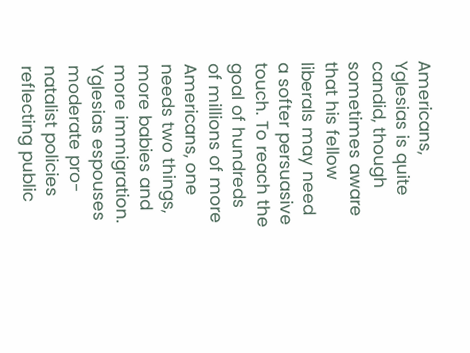Americans, Yglesias is quite candid, though sometimes aware that his fellow liberals may need a softer persuasive touch. To reach the goal of hundreds of millions of more Americans, one needs two things, more babies and more immigration. Yglesias espouses moderate pro-natalist policies reflecting public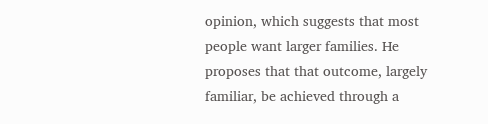opinion, which suggests that most people want larger families. He proposes that that outcome, largely familiar, be achieved through a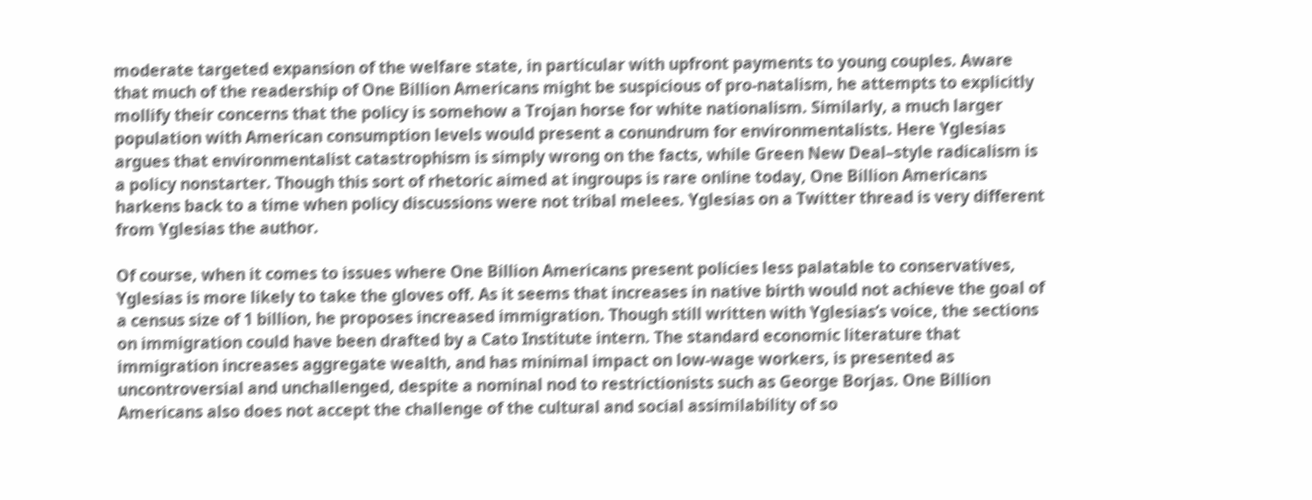moderate targeted expansion of the welfare state, in particular with upfront payments to young couples. Aware that much of the readership of One Billion Americans might be suspicious of pro-natalism, he attempts to explicitly mollify their concerns that the policy is somehow a Trojan horse for white nationalism. Similarly, a much larger population with American consumption levels would present a conundrum for environmentalists. Here Yglesias argues that environmentalist catastrophism is simply wrong on the facts, while Green New Deal–style radicalism is a policy nonstarter. Though this sort of rhetoric aimed at ingroups is rare online today, One Billion Americans harkens back to a time when policy discussions were not tribal melees. Yglesias on a Twitter thread is very different from Yglesias the author.

Of course, when it comes to issues where One Billion Americans present policies less palatable to conservatives, Yglesias is more likely to take the gloves off. As it seems that increases in native birth would not achieve the goal of a census size of 1 billion, he proposes increased immigration. Though still written with Yglesias’s voice, the sections on immigration could have been drafted by a Cato Institute intern. The standard economic literature that immigration increases aggregate wealth, and has minimal impact on low-wage workers, is presented as uncontroversial and unchallenged, despite a nominal nod to restrictionists such as George Borjas. One Billion Americans also does not accept the challenge of the cultural and social assimilability of so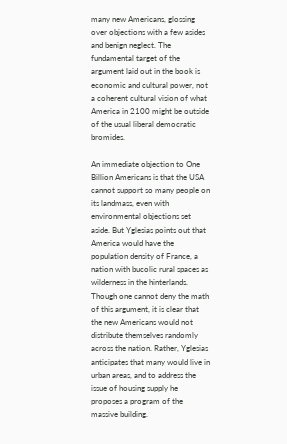many new Americans, glossing over objections with a few asides and benign neglect. The fundamental target of the argument laid out in the book is economic and cultural power, not a coherent cultural vision of what America in 2100 might be outside of the usual liberal democratic bromides.

An immediate objection to One Billion Americans is that the USA cannot support so many people on its landmass, even with environmental objections set aside. But Yglesias points out that America would have the population density of France, a nation with bucolic rural spaces as wilderness in the hinterlands. Though one cannot deny the math of this argument, it is clear that the new Americans would not distribute themselves randomly across the nation. Rather, Yglesias anticipates that many would live in urban areas, and to address the issue of housing supply he proposes a program of the massive building.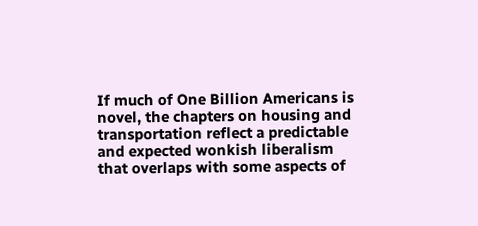If much of One Billion Americans is novel, the chapters on housing and transportation reflect a predictable and expected wonkish liberalism that overlaps with some aspects of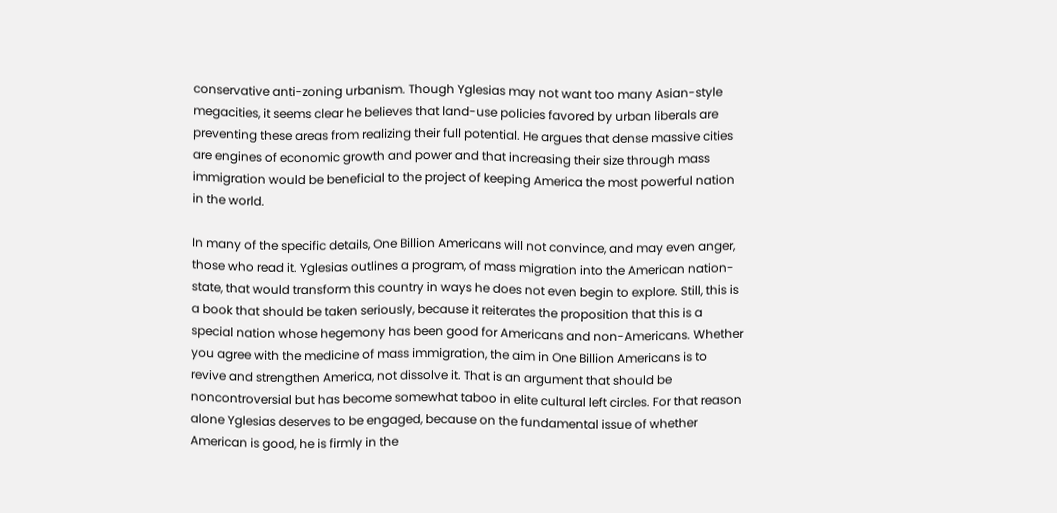conservative anti-zoning urbanism. Though Yglesias may not want too many Asian-style megacities, it seems clear he believes that land-use policies favored by urban liberals are preventing these areas from realizing their full potential. He argues that dense massive cities are engines of economic growth and power and that increasing their size through mass immigration would be beneficial to the project of keeping America the most powerful nation in the world.

In many of the specific details, One Billion Americans will not convince, and may even anger, those who read it. Yglesias outlines a program, of mass migration into the American nation-state, that would transform this country in ways he does not even begin to explore. Still, this is a book that should be taken seriously, because it reiterates the proposition that this is a special nation whose hegemony has been good for Americans and non-Americans. Whether you agree with the medicine of mass immigration, the aim in One Billion Americans is to revive and strengthen America, not dissolve it. That is an argument that should be noncontroversial but has become somewhat taboo in elite cultural left circles. For that reason alone Yglesias deserves to be engaged, because on the fundamental issue of whether American is good, he is firmly in the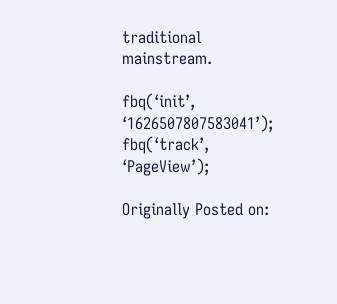traditional mainstream.

fbq(‘init’, ‘1626507807583041’);
fbq(‘track’, ‘PageView’);

Originally Posted on: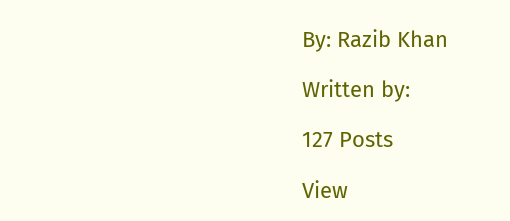By: Razib Khan

Written by:

127 Posts

View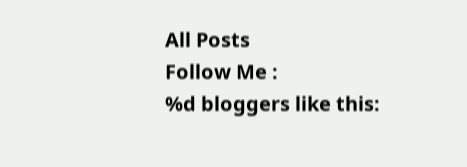All Posts
Follow Me :
%d bloggers like this: